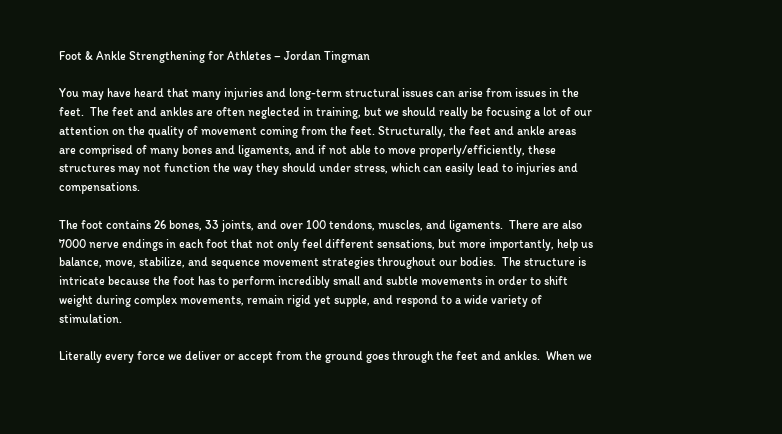Foot & Ankle Strengthening for Athletes – Jordan Tingman

You may have heard that many injuries and long-term structural issues can arise from issues in the feet.  The feet and ankles are often neglected in training, but we should really be focusing a lot of our attention on the quality of movement coming from the feet. Structurally, the feet and ankle areas are comprised of many bones and ligaments, and if not able to move properly/efficiently, these structures may not function the way they should under stress, which can easily lead to injuries and compensations.

The foot contains 26 bones, 33 joints, and over 100 tendons, muscles, and ligaments.  There are also 7000 nerve endings in each foot that not only feel different sensations, but more importantly, help us balance, move, stabilize, and sequence movement strategies throughout our bodies.  The structure is intricate because the foot has to perform incredibly small and subtle movements in order to shift weight during complex movements, remain rigid yet supple, and respond to a wide variety of stimulation.

Literally every force we deliver or accept from the ground goes through the feet and ankles.  When we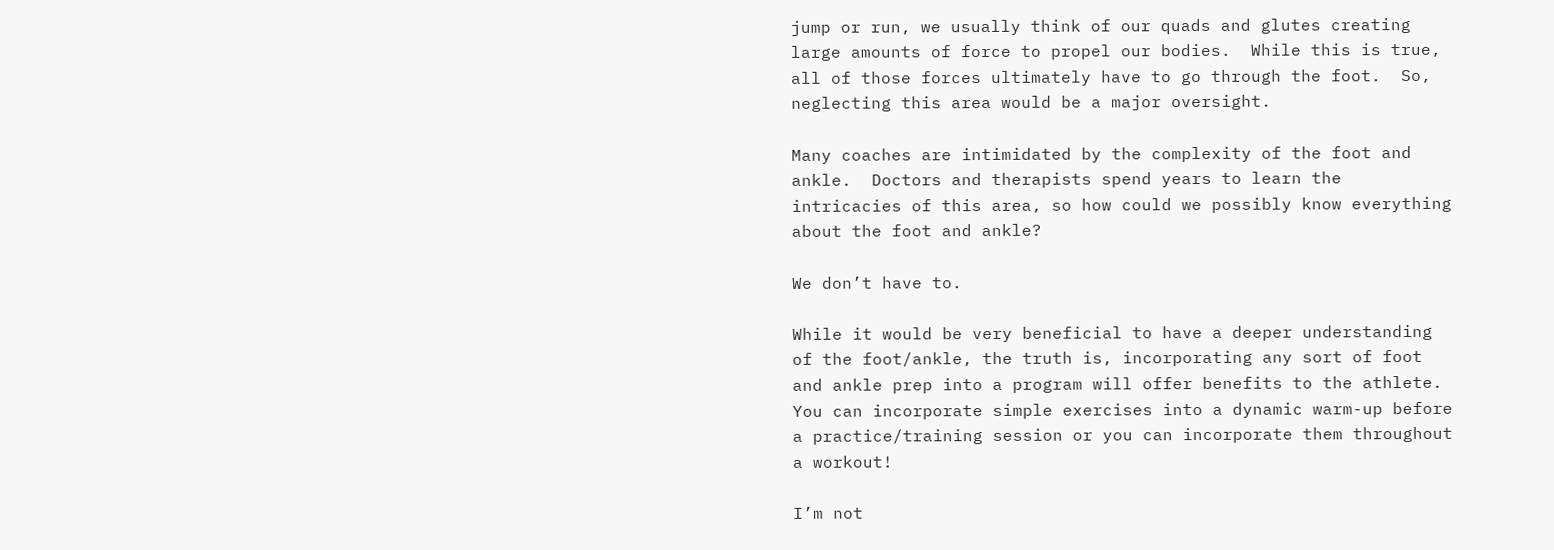jump or run, we usually think of our quads and glutes creating large amounts of force to propel our bodies.  While this is true, all of those forces ultimately have to go through the foot.  So, neglecting this area would be a major oversight.

Many coaches are intimidated by the complexity of the foot and ankle.  Doctors and therapists spend years to learn the intricacies of this area, so how could we possibly know everything about the foot and ankle?

We don’t have to.

While it would be very beneficial to have a deeper understanding of the foot/ankle, the truth is, incorporating any sort of foot and ankle prep into a program will offer benefits to the athlete. You can incorporate simple exercises into a dynamic warm-up before a practice/training session or you can incorporate them throughout a workout!

I’m not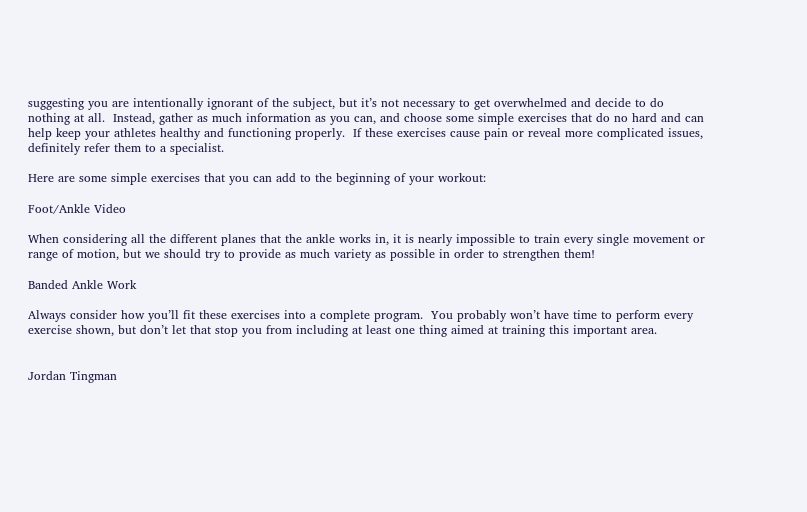suggesting you are intentionally ignorant of the subject, but it’s not necessary to get overwhelmed and decide to do nothing at all.  Instead, gather as much information as you can, and choose some simple exercises that do no hard and can help keep your athletes healthy and functioning properly.  If these exercises cause pain or reveal more complicated issues, definitely refer them to a specialist.

Here are some simple exercises that you can add to the beginning of your workout:

Foot/Ankle Video

When considering all the different planes that the ankle works in, it is nearly impossible to train every single movement or range of motion, but we should try to provide as much variety as possible in order to strengthen them!

Banded Ankle Work

Always consider how you’ll fit these exercises into a complete program.  You probably won’t have time to perform every exercise shown, but don’t let that stop you from including at least one thing aimed at training this important area.


Jordan Tingman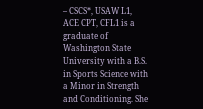– CSCS*, USAW L1, ACE CPT, CFL1 is a graduate of Washington State University with a B.S. in Sports Science with a Minor in Strength and Conditioning. She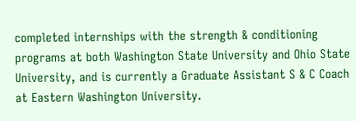completed internships with the strength & conditioning programs at both Washington State University and Ohio State University, and is currently a Graduate Assistant S & C Coach at Eastern Washington University.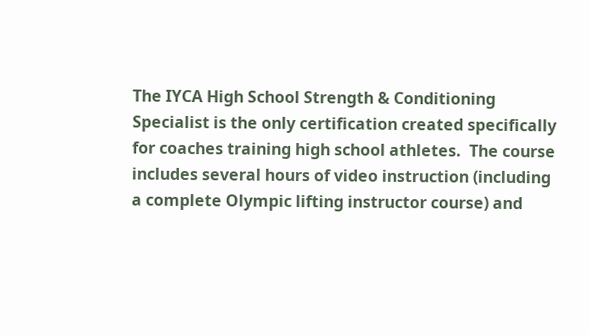The IYCA High School Strength & Conditioning Specialist is the only certification created specifically for coaches training high school athletes.  The course includes several hours of video instruction (including a complete Olympic lifting instructor course) and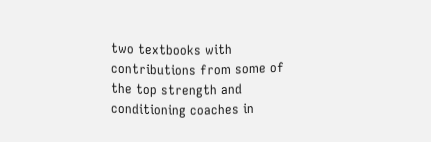two textbooks with contributions from some of the top strength and conditioning coaches in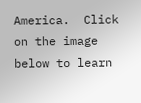America.  Click on the image below to learn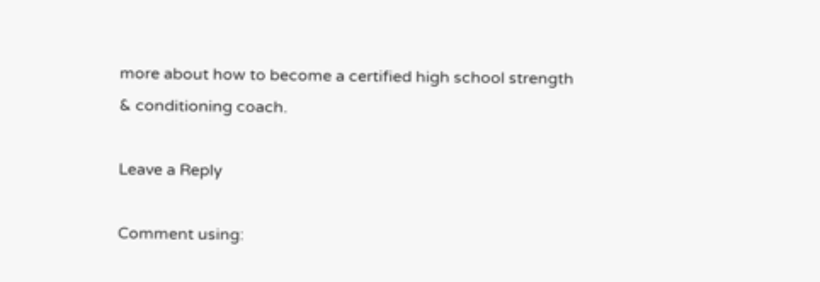more about how to become a certified high school strength & conditioning coach.

Leave a Reply

Comment using: